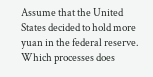Assume that the United States decided to hold more yuan in the federal reserve. Which processes does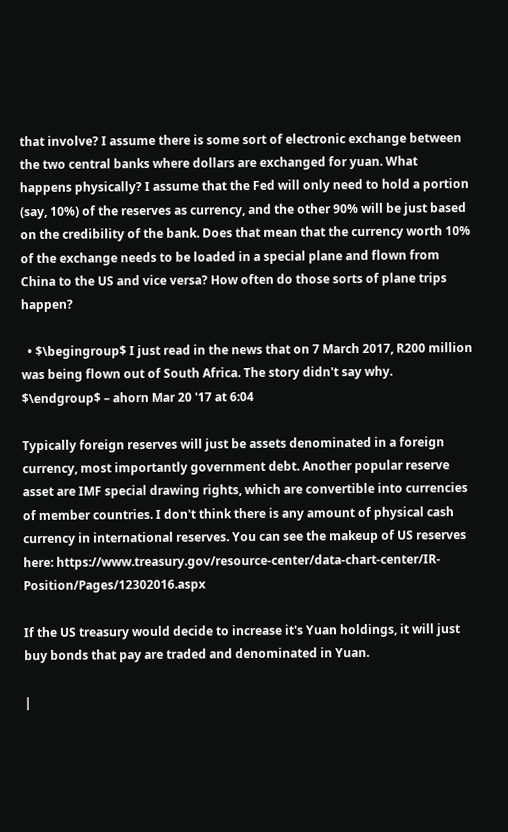that involve? I assume there is some sort of electronic exchange between the two central banks where dollars are exchanged for yuan. What happens physically? I assume that the Fed will only need to hold a portion (say, 10%) of the reserves as currency, and the other 90% will be just based on the credibility of the bank. Does that mean that the currency worth 10% of the exchange needs to be loaded in a special plane and flown from China to the US and vice versa? How often do those sorts of plane trips happen?

  • $\begingroup$ I just read in the news that on 7 March 2017, R200 million was being flown out of South Africa. The story didn't say why. $\endgroup$ – ahorn Mar 20 '17 at 6:04

Typically foreign reserves will just be assets denominated in a foreign currency, most importantly government debt. Another popular reserve asset are IMF special drawing rights, which are convertible into currencies of member countries. I don't think there is any amount of physical cash currency in international reserves. You can see the makeup of US reserves here: https://www.treasury.gov/resource-center/data-chart-center/IR-Position/Pages/12302016.aspx

If the US treasury would decide to increase it's Yuan holdings, it will just buy bonds that pay are traded and denominated in Yuan.

|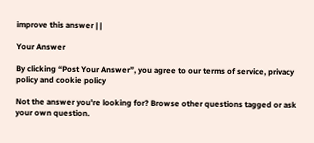improve this answer | |

Your Answer

By clicking “Post Your Answer”, you agree to our terms of service, privacy policy and cookie policy

Not the answer you're looking for? Browse other questions tagged or ask your own question.